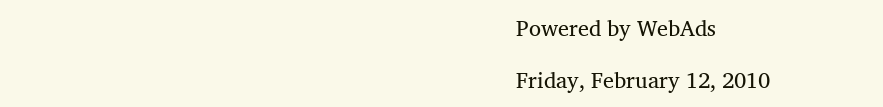Powered by WebAds

Friday, February 12, 2010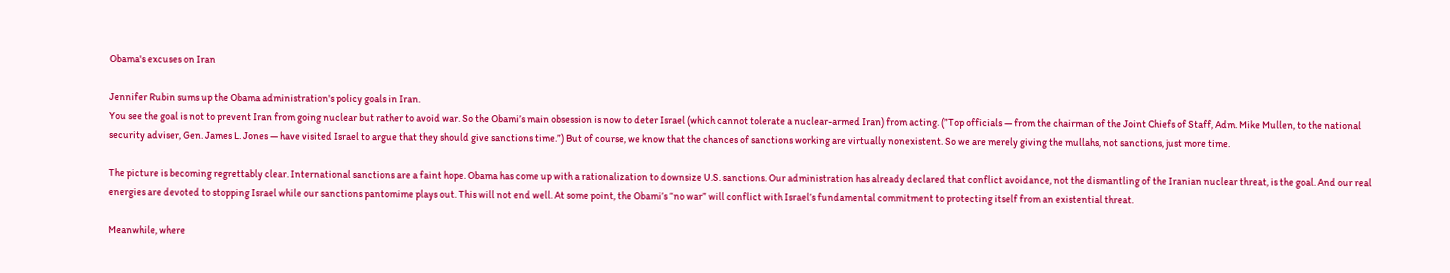Obama's excuses on Iran

Jennifer Rubin sums up the Obama administration's policy goals in Iran.
You see the goal is not to prevent Iran from going nuclear but rather to avoid war. So the Obami’s main obsession is now to deter Israel (which cannot tolerate a nuclear-armed Iran) from acting. (”Top officials — from the chairman of the Joint Chiefs of Staff, Adm. Mike Mullen, to the national security adviser, Gen. James L. Jones — have visited Israel to argue that they should give sanctions time.”) But of course, we know that the chances of sanctions working are virtually nonexistent. So we are merely giving the mullahs, not sanctions, just more time.

The picture is becoming regrettably clear. International sanctions are a faint hope. Obama has come up with a rationalization to downsize U.S. sanctions. Our administration has already declared that conflict avoidance, not the dismantling of the Iranian nuclear threat, is the goal. And our real energies are devoted to stopping Israel while our sanctions pantomime plays out. This will not end well. At some point, the Obami’s “no war” will conflict with Israel’s fundamental commitment to protecting itself from an existential threat.

Meanwhile, where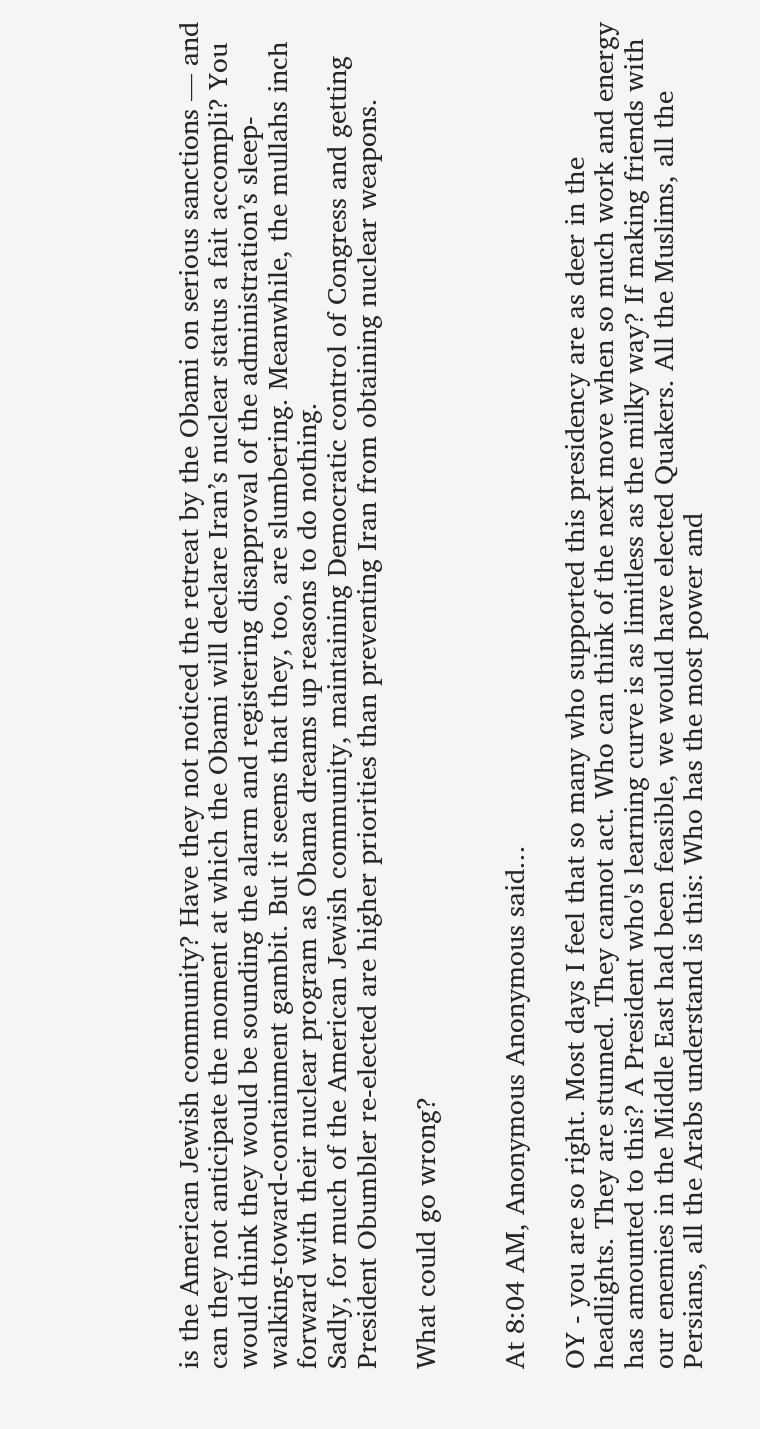is the American Jewish community? Have they not noticed the retreat by the Obami on serious sanctions — and can they not anticipate the moment at which the Obami will declare Iran’s nuclear status a fait accompli? You would think they would be sounding the alarm and registering disapproval of the administration’s sleep-walking-toward-containment gambit. But it seems that they, too, are slumbering. Meanwhile, the mullahs inch forward with their nuclear program as Obama dreams up reasons to do nothing.
Sadly, for much of the American Jewish community, maintaining Democratic control of Congress and getting President Obumbler re-elected are higher priorities than preventing Iran from obtaining nuclear weapons.

What could go wrong?


At 8:04 AM, Anonymous Anonymous said...

OY - you are so right. Most days I feel that so many who supported this presidency are as deer in the headlights. They are stunned. They cannot act. Who can think of the next move when so much work and energy has amounted to this? A President who's learning curve is as limitless as the milky way? If making friends with our enemies in the Middle East had been feasible, we would have elected Quakers. All the Muslims, all the Persians, all the Arabs understand is this: Who has the most power and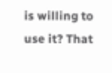is willing to use it? That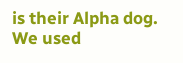is their Alpha dog. We used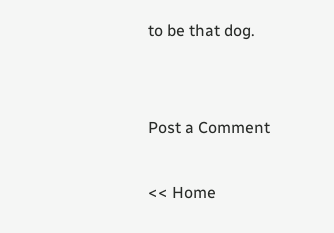to be that dog.


Post a Comment

<< Home